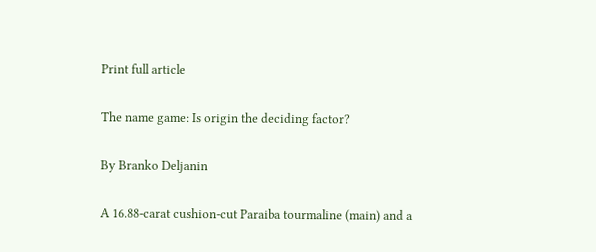Print full article

The name game: Is origin the deciding factor?

By Branko Deljanin

A 16.88-carat cushion-cut Paraiba tourmaline (main) and a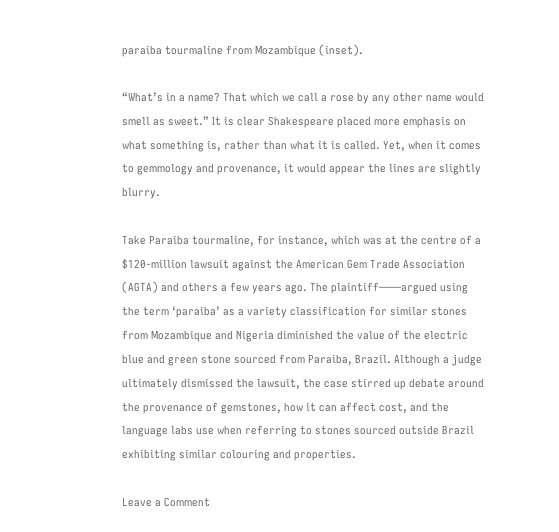paraiba tourmaline from Mozambique (inset).

“What’s in a name? That which we call a rose by any other name would smell as sweet.” It is clear Shakespeare placed more emphasis on what something is, rather than what it is called. Yet, when it comes to gemmology and provenance, it would appear the lines are slightly blurry.

Take Paraiba tourmaline, for instance, which was at the centre of a $120-million lawsuit against the American Gem Trade Association (AGTA) and others a few years ago. The plaintiff——argued using the term ‘paraiba’ as a variety classification for similar stones from Mozambique and Nigeria diminished the value of the electric blue and green stone sourced from Paraiba, Brazil. Although a judge ultimately dismissed the lawsuit, the case stirred up debate around the provenance of gemstones, how it can affect cost, and the language labs use when referring to stones sourced outside Brazil exhibiting similar colouring and properties.

Leave a Comment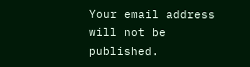Your email address will not be published.